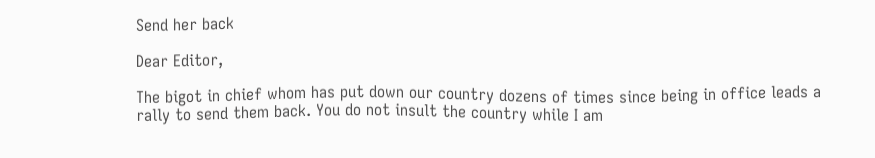Send her back

Dear Editor,

The bigot in chief whom has put down our country dozens of times since being in office leads a rally to send them back. You do not insult the country while I am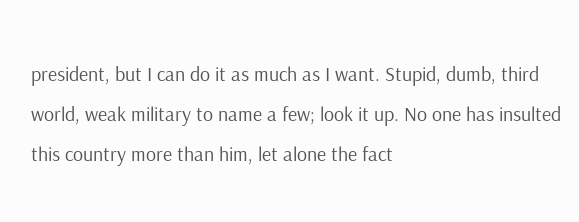president, but I can do it as much as I want. Stupid, dumb, third world, weak military to name a few; look it up. No one has insulted this country more than him, let alone the fact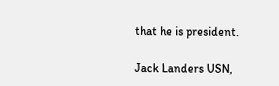that he is president.

Jack Landers USN,